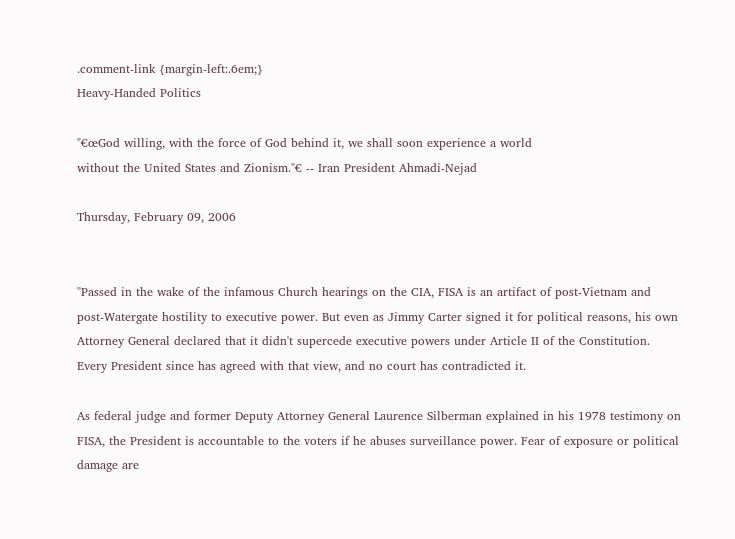.comment-link {margin-left:.6em;}
Heavy-Handed Politics

"€œGod willing, with the force of God behind it, we shall soon experience a world
without the United States and Zionism."€ -- Iran President Ahmadi-Nejad

Thursday, February 09, 2006


"Passed in the wake of the infamous Church hearings on the CIA, FISA is an artifact of post-Vietnam and post-Watergate hostility to executive power. But even as Jimmy Carter signed it for political reasons, his own Attorney General declared that it didn't supercede executive powers under Article II of the Constitution. Every President since has agreed with that view, and no court has contradicted it.

As federal judge and former Deputy Attorney General Laurence Silberman explained in his 1978 testimony on FISA, the President is accountable to the voters if he abuses surveillance power. Fear of exposure or political damage are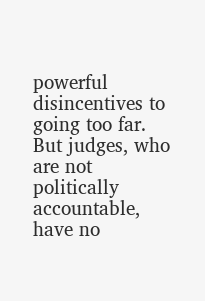powerful disincentives to going too far. But judges, who are not politically accountable, have no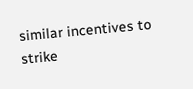similar incentives to strike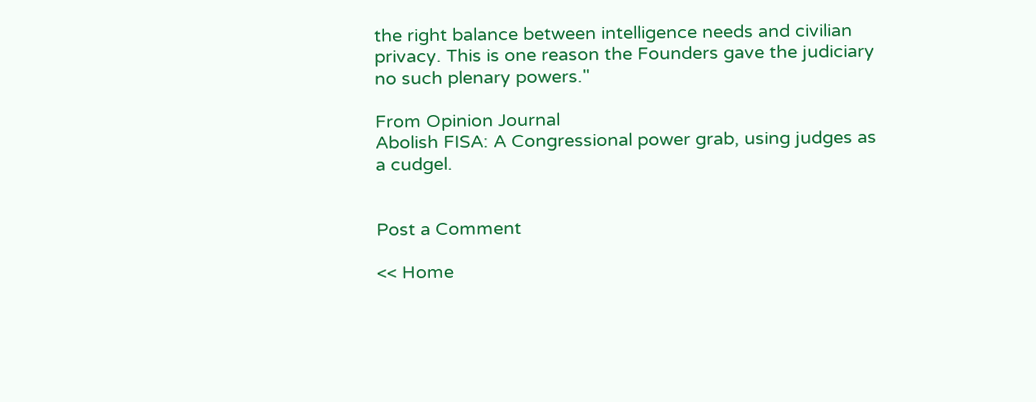the right balance between intelligence needs and civilian privacy. This is one reason the Founders gave the judiciary no such plenary powers."

From Opinion Journal
Abolish FISA: A Congressional power grab, using judges as a cudgel.


Post a Comment

<< Home